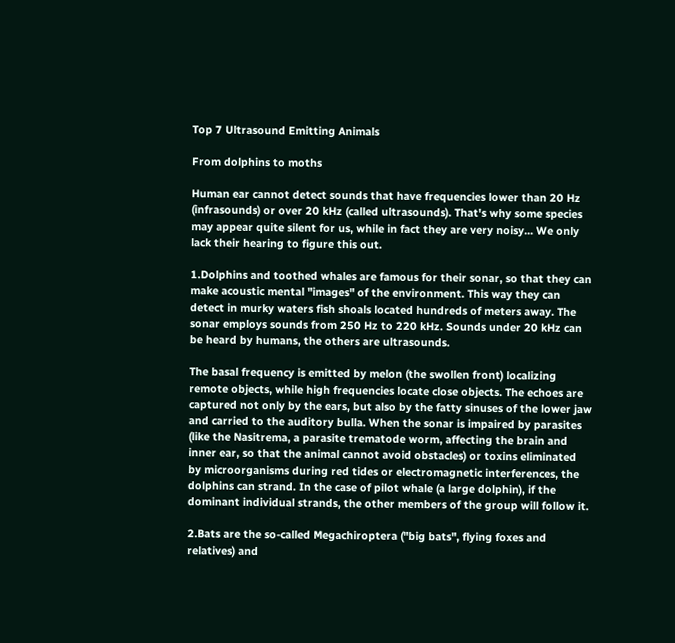Top 7 Ultrasound Emitting Animals

From dolphins to moths

Human ear cannot detect sounds that have frequencies lower than 20 Hz (infrasounds) or over 20 kHz (called ultrasounds). That's why some species may appear quite silent for us, while in fact they are very noisy... We only lack their hearing to figure this out.

1.Dolphins and toothed whales are famous for their sonar, so that they can make acoustic mental "images" of the environment. This way they can detect in murky waters fish shoals located hundreds of meters away. The sonar employs sounds from 250 Hz to 220 kHz. Sounds under 20 kHz can be heard by humans, the others are ultrasounds.

The basal frequency is emitted by melon (the swollen front) localizing remote objects, while high frequencies locate close objects. The echoes are captured not only by the ears, but also by the fatty sinuses of the lower jaw and carried to the auditory bulla. When the sonar is impaired by parasites (like the Nasitrema, a parasite trematode worm, affecting the brain and inner ear, so that the animal cannot avoid obstacles) or toxins eliminated by microorganisms during red tides or electromagnetic interferences, the dolphins can strand. In the case of pilot whale (a large dolphin), if the dominant individual strands, the other members of the group will follow it.

2.Bats are the so-called Megachiroptera ("big bats", flying foxes and relatives) and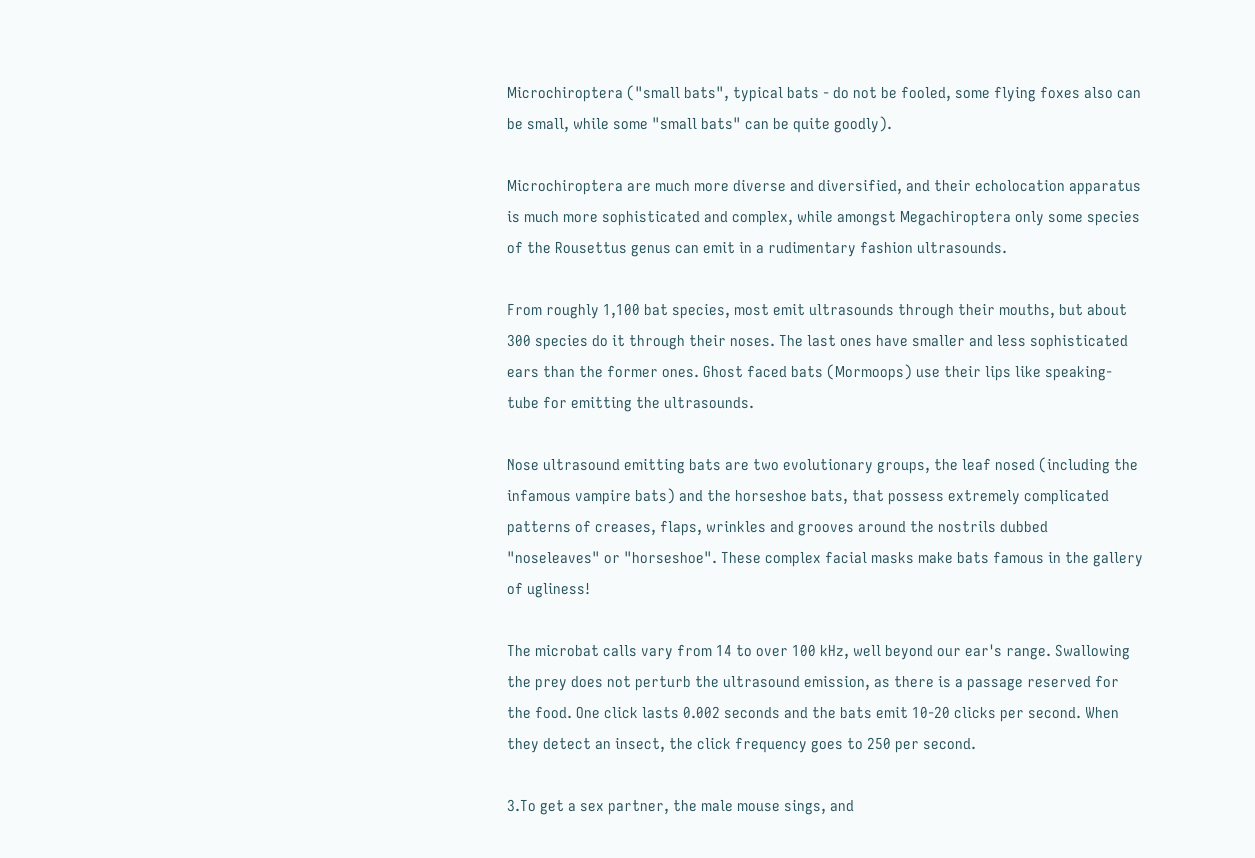Microchiroptera ("small bats", typical bats - do not be fooled, some flying foxes also can be small, while some "small bats" can be quite goodly).

Microchiroptera are much more diverse and diversified, and their echolocation apparatus is much more sophisticated and complex, while amongst Megachiroptera only some species of the Rousettus genus can emit in a rudimentary fashion ultrasounds.

From roughly 1,100 bat species, most emit ultrasounds through their mouths, but about 300 species do it through their noses. The last ones have smaller and less sophisticated ears than the former ones. Ghost faced bats (Mormoops) use their lips like speaking-tube for emitting the ultrasounds.

Nose ultrasound emitting bats are two evolutionary groups, the leaf nosed (including the infamous vampire bats) and the horseshoe bats, that possess extremely complicated patterns of creases, flaps, wrinkles and grooves around the nostrils dubbed "noseleaves" or "horseshoe". These complex facial masks make bats famous in the gallery of ugliness!

The microbat calls vary from 14 to over 100 kHz, well beyond our ear's range. Swallowing the prey does not perturb the ultrasound emission, as there is a passage reserved for the food. One click lasts 0.002 seconds and the bats emit 10-20 clicks per second. When they detect an insect, the click frequency goes to 250 per second.

3.To get a sex partner, the male mouse sings, and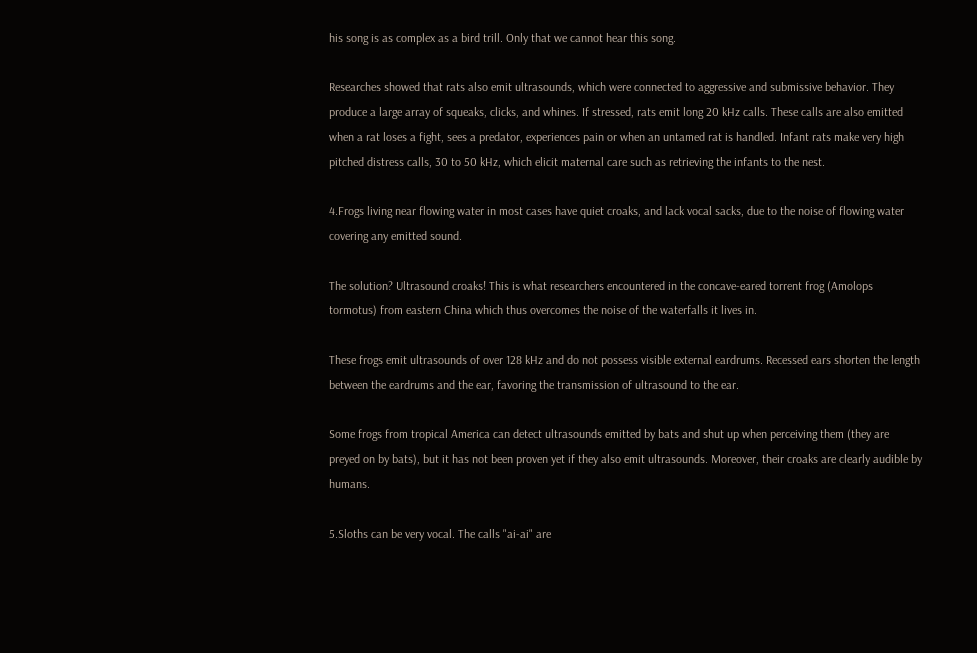his song is as complex as a bird trill. Only that we cannot hear this song.

Researches showed that rats also emit ultrasounds, which were connected to aggressive and submissive behavior. They produce a large array of squeaks, clicks, and whines. If stressed, rats emit long 20 kHz calls. These calls are also emitted when a rat loses a fight, sees a predator, experiences pain or when an untamed rat is handled. Infant rats make very high pitched distress calls, 30 to 50 kHz, which elicit maternal care such as retrieving the infants to the nest.

4.Frogs living near flowing water in most cases have quiet croaks, and lack vocal sacks, due to the noise of flowing water covering any emitted sound.

The solution? Ultrasound croaks! This is what researchers encountered in the concave-eared torrent frog (Amolops tormotus) from eastern China which thus overcomes the noise of the waterfalls it lives in.

These frogs emit ultrasounds of over 128 kHz and do not possess visible external eardrums. Recessed ears shorten the length between the eardrums and the ear, favoring the transmission of ultrasound to the ear.

Some frogs from tropical America can detect ultrasounds emitted by bats and shut up when perceiving them (they are preyed on by bats), but it has not been proven yet if they also emit ultrasounds. Moreover, their croaks are clearly audible by humans.

5.Sloths can be very vocal. The calls "ai-ai" are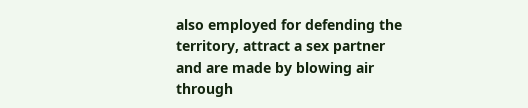also employed for defending the territory, attract a sex partner and are made by blowing air through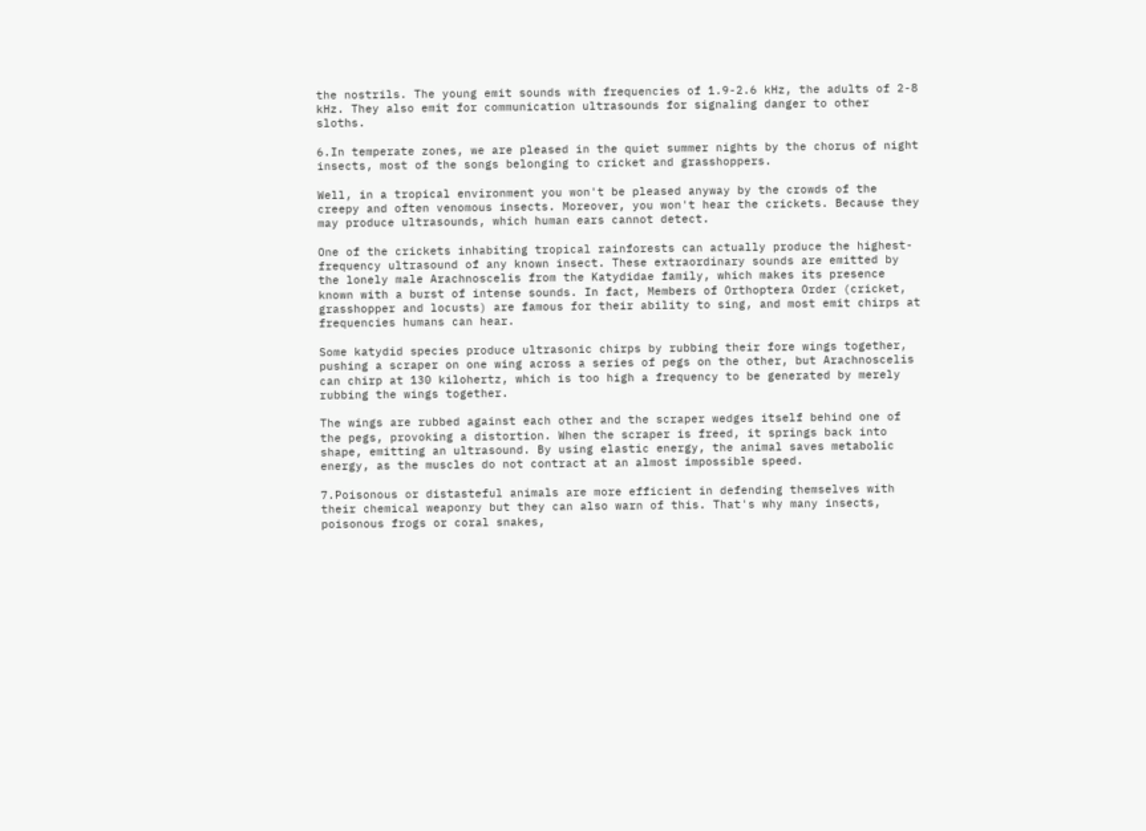the nostrils. The young emit sounds with frequencies of 1.9-2.6 kHz, the adults of 2-8 kHz. They also emit for communication ultrasounds for signaling danger to other sloths.

6.In temperate zones, we are pleased in the quiet summer nights by the chorus of night insects, most of the songs belonging to cricket and grasshoppers.

Well, in a tropical environment you won't be pleased anyway by the crowds of the creepy and often venomous insects. Moreover, you won't hear the crickets. Because they may produce ultrasounds, which human ears cannot detect.

One of the crickets inhabiting tropical rainforests can actually produce the highest-frequency ultrasound of any known insect. These extraordinary sounds are emitted by the lonely male Arachnoscelis from the Katydidae family, which makes its presence known with a burst of intense sounds. In fact, Members of Orthoptera Order (cricket, grasshopper and locusts) are famous for their ability to sing, and most emit chirps at frequencies humans can hear.

Some katydid species produce ultrasonic chirps by rubbing their fore wings together, pushing a scraper on one wing across a series of pegs on the other, but Arachnoscelis can chirp at 130 kilohertz, which is too high a frequency to be generated by merely rubbing the wings together.

The wings are rubbed against each other and the scraper wedges itself behind one of the pegs, provoking a distortion. When the scraper is freed, it springs back into shape, emitting an ultrasound. By using elastic energy, the animal saves metabolic energy, as the muscles do not contract at an almost impossible speed.

7.Poisonous or distasteful animals are more efficient in defending themselves with their chemical weaponry but they can also warn of this. That's why many insects, poisonous frogs or coral snakes,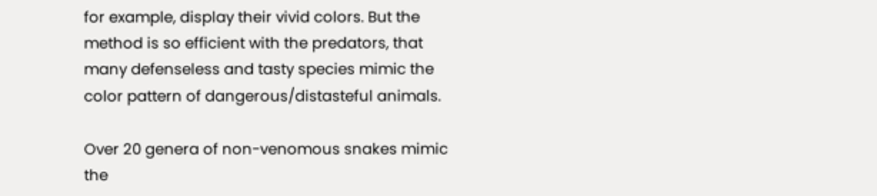for example, display their vivid colors. But the method is so efficient with the predators, that many defenseless and tasty species mimic the color pattern of dangerous/distasteful animals.

Over 20 genera of non-venomous snakes mimic the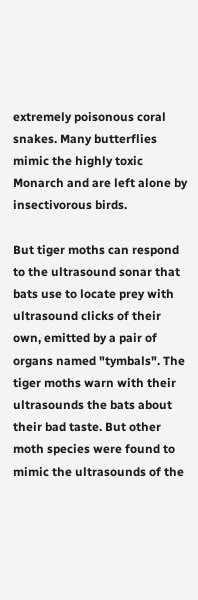extremely poisonous coral snakes. Many butterflies mimic the highly toxic Monarch and are left alone by insectivorous birds.

But tiger moths can respond to the ultrasound sonar that bats use to locate prey with ultrasound clicks of their own, emitted by a pair of organs named "tymbals". The tiger moths warn with their ultrasounds the bats about their bad taste. But other moth species were found to mimic the ultrasounds of the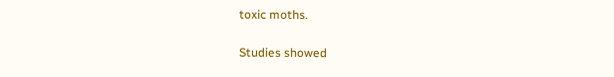toxic moths.

Studies showed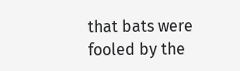that bats were fooled by the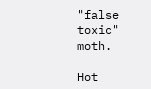"false toxic" moth.

Hot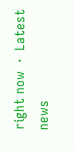right now  ·  Latest news